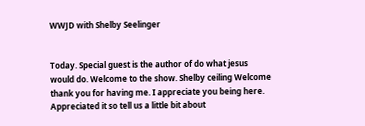WWJD with Shelby Seelinger


Today. Special guest is the author of do what jesus would do. Welcome to the show. Shelby ceiling Welcome thank you for having me. I appreciate you being here. Appreciated it so tell us a little bit about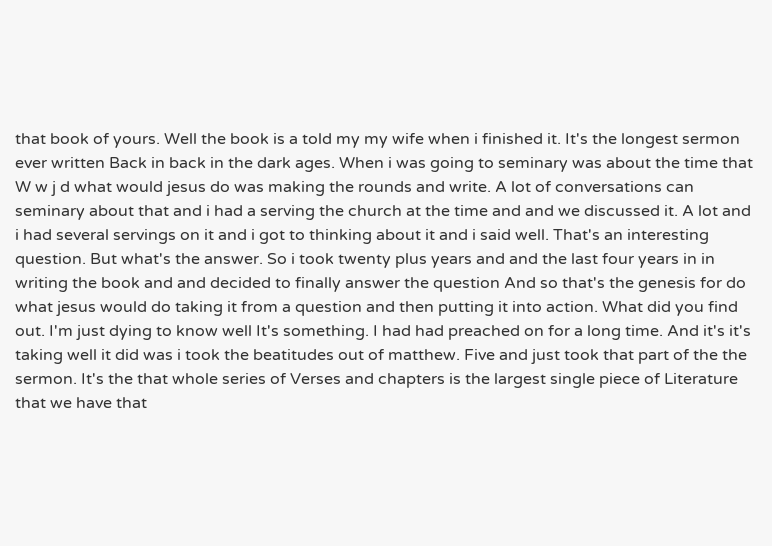that book of yours. Well the book is a told my my wife when i finished it. It's the longest sermon ever written Back in back in the dark ages. When i was going to seminary was about the time that W w j d what would jesus do was making the rounds and write. A lot of conversations can seminary about that and i had a serving the church at the time and and we discussed it. A lot and i had several servings on it and i got to thinking about it and i said well. That's an interesting question. But what's the answer. So i took twenty plus years and and the last four years in in writing the book and and decided to finally answer the question And so that's the genesis for do what jesus would do taking it from a question and then putting it into action. What did you find out. I'm just dying to know well It's something. I had had preached on for a long time. And it's it's taking well it did was i took the beatitudes out of matthew. Five and just took that part of the the sermon. It's the that whole series of Verses and chapters is the largest single piece of Literature that we have that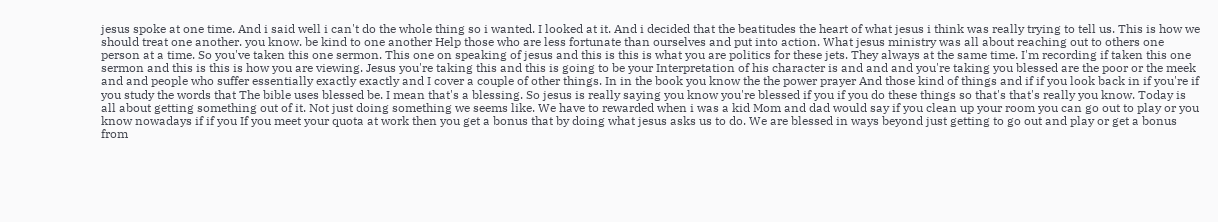jesus spoke at one time. And i said well i can't do the whole thing so i wanted. I looked at it. And i decided that the beatitudes the heart of what jesus i think was really trying to tell us. This is how we should treat one another. you know. be kind to one another Help those who are less fortunate than ourselves and put into action. What jesus ministry was all about reaching out to others one person at a time. So you've taken this one sermon. This one on speaking of jesus and this is this is what you are politics for these jets. They always at the same time. I'm recording if taken this one sermon and this is this is how you are viewing. Jesus you're taking this and this is going to be your Interpretation of his character is and and and you're taking you blessed are the poor or the meek and and people who suffer essentially exactly exactly and I cover a couple of other things. In in the book you know the the power prayer And those kind of things and if if you look back in if you're if you study the words that The bible uses blessed be. I mean that's a blessing. So jesus is really saying you know you're blessed if you if you do these things so that's that's really you know. Today is all about getting something out of it. Not just doing something we seems like. We have to rewarded when i was a kid Mom and dad would say if you clean up your room you can go out to play or you know nowadays if if you If you meet your quota at work then you get a bonus that by doing what jesus asks us to do. We are blessed in ways beyond just getting to go out and play or get a bonus from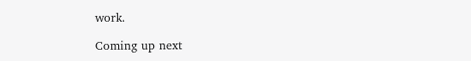work.

Coming up next